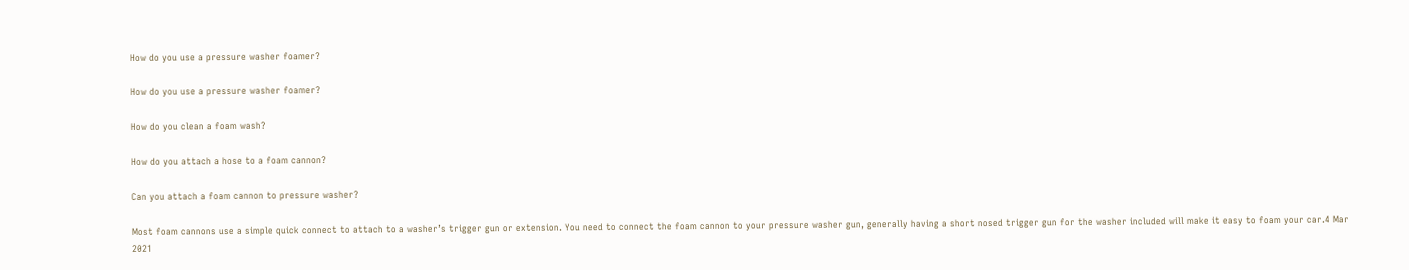How do you use a pressure washer foamer?

How do you use a pressure washer foamer?

How do you clean a foam wash?

How do you attach a hose to a foam cannon?

Can you attach a foam cannon to pressure washer?

Most foam cannons use a simple quick connect to attach to a washer’s trigger gun or extension. You need to connect the foam cannon to your pressure washer gun, generally having a short nosed trigger gun for the washer included will make it easy to foam your car.4 Mar 2021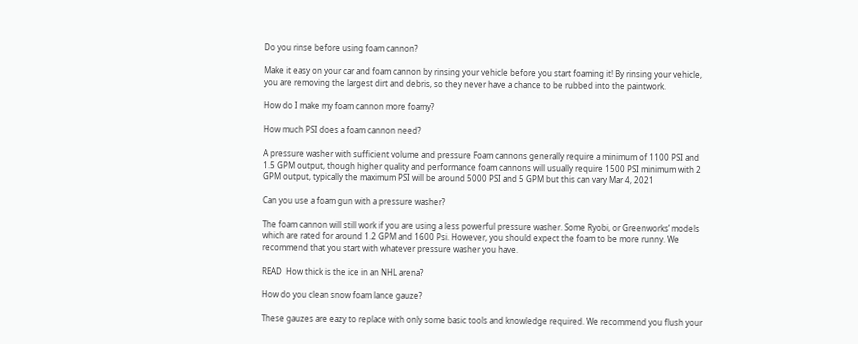Do you rinse before using foam cannon?

Make it easy on your car and foam cannon by rinsing your vehicle before you start foaming it! By rinsing your vehicle, you are removing the largest dirt and debris, so they never have a chance to be rubbed into the paintwork.

How do I make my foam cannon more foamy?

How much PSI does a foam cannon need?

A pressure washer with sufficient volume and pressure Foam cannons generally require a minimum of 1100 PSI and 1.5 GPM output, though higher quality and performance foam cannons will usually require 1500 PSI minimum with 2 GPM output, typically the maximum PSI will be around 5000 PSI and 5 GPM but this can vary Mar 4, 2021

Can you use a foam gun with a pressure washer?

The foam cannon will still work if you are using a less powerful pressure washer. Some Ryobi, or Greenworks’ models which are rated for around 1.2 GPM and 1600 Psi. However, you should expect the foam to be more runny. We recommend that you start with whatever pressure washer you have.

READ  How thick is the ice in an NHL arena?

How do you clean snow foam lance gauze?

These gauzes are eazy to replace with only some basic tools and knowledge required. We recommend you flush your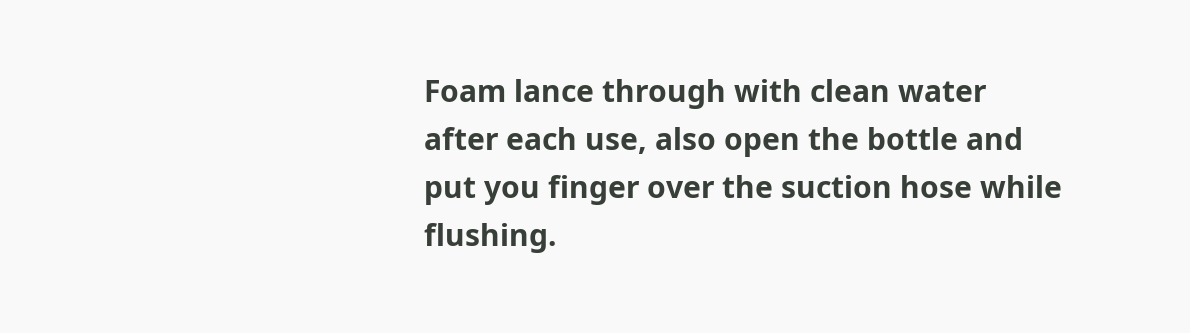Foam lance through with clean water after each use, also open the bottle and put you finger over the suction hose while flushing.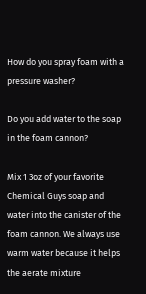How do you spray foam with a pressure washer?

Do you add water to the soap in the foam cannon?

Mix 1 3oz of your favorite Chemical Guys soap and water into the canister of the foam cannon. We always use warm water because it helps the aerate mixture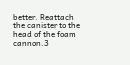better. Reattach the canister to the head of the foam cannon.3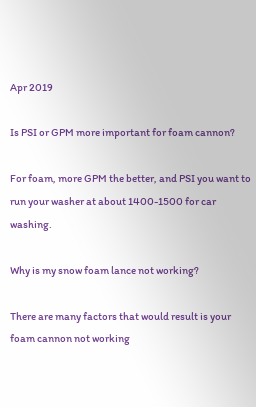Apr 2019

Is PSI or GPM more important for foam cannon?

For foam, more GPM the better, and PSI you want to run your washer at about 1400-1500 for car washing.

Why is my snow foam lance not working?

There are many factors that would result is your foam cannon not working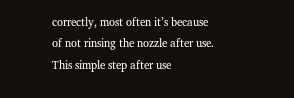correctly, most often it’s because of not rinsing the nozzle after use. This simple step after use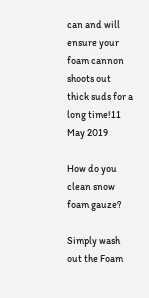can and will ensure your foam cannon shoots out thick suds for a long time!11 May 2019

How do you clean snow foam gauze?

Simply wash out the Foam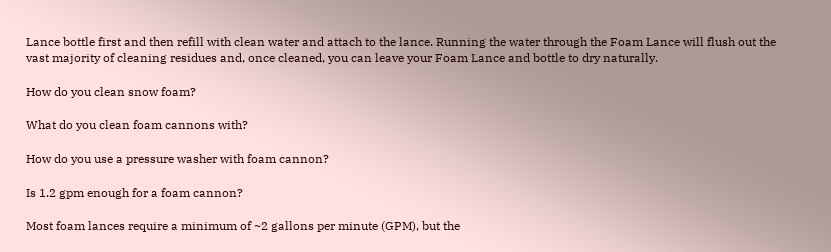Lance bottle first and then refill with clean water and attach to the lance. Running the water through the Foam Lance will flush out the vast majority of cleaning residues and, once cleaned, you can leave your Foam Lance and bottle to dry naturally.

How do you clean snow foam?

What do you clean foam cannons with?

How do you use a pressure washer with foam cannon?

Is 1.2 gpm enough for a foam cannon?

Most foam lances require a minimum of ~2 gallons per minute (GPM), but the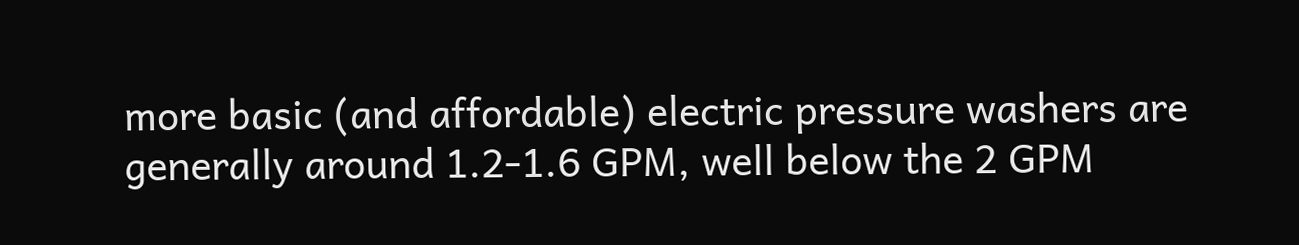more basic (and affordable) electric pressure washers are generally around 1.2-1.6 GPM, well below the 2 GPM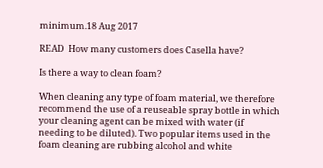minimum.18 Aug 2017

READ  How many customers does Casella have?

Is there a way to clean foam?

When cleaning any type of foam material, we therefore recommend the use of a reuseable spray bottle in which your cleaning agent can be mixed with water (if needing to be diluted). Two popular items used in the foam cleaning are rubbing alcohol and white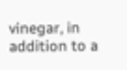vinegar, in addition to a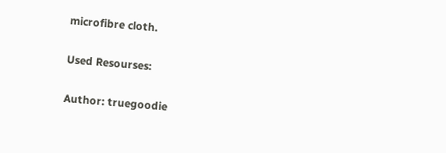microfibre cloth.

Used Resourses:

Author: truegoodie